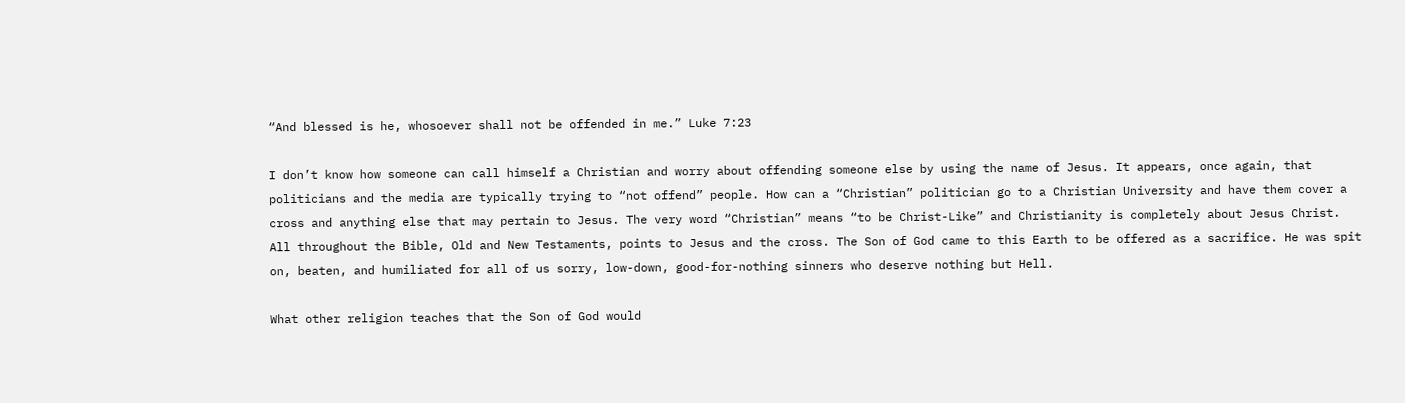“And blessed is he, whosoever shall not be offended in me.” Luke 7:23

I don’t know how someone can call himself a Christian and worry about offending someone else by using the name of Jesus. It appears, once again, that politicians and the media are typically trying to “not offend” people. How can a “Christian” politician go to a Christian University and have them cover a cross and anything else that may pertain to Jesus. The very word “Christian” means “to be Christ-Like” and Christianity is completely about Jesus Christ. All throughout the Bible, Old and New Testaments, points to Jesus and the cross. The Son of God came to this Earth to be offered as a sacrifice. He was spit on, beaten, and humiliated for all of us sorry, low-down, good-for-nothing sinners who deserve nothing but Hell.

What other religion teaches that the Son of God would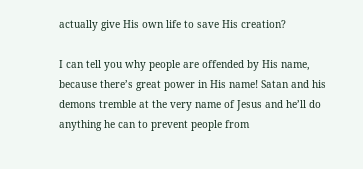actually give His own life to save His creation?

I can tell you why people are offended by His name, because there’s great power in His name! Satan and his demons tremble at the very name of Jesus and he’ll do anything he can to prevent people from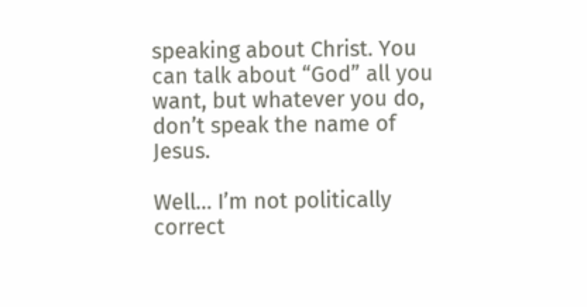speaking about Christ. You can talk about “God” all you want, but whatever you do, don’t speak the name of Jesus.

Well… I’m not politically correct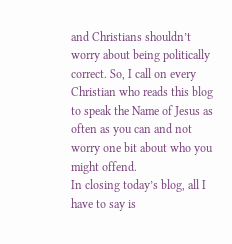and Christians shouldn’t worry about being politically correct. So, I call on every Christian who reads this blog to speak the Name of Jesus as often as you can and not worry one bit about who you might offend.
In closing today’s blog, all I have to say is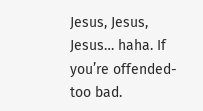Jesus, Jesus, Jesus… haha. If you’re offended- too bad.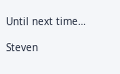Until next time…

Steven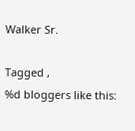Walker Sr.

Tagged ,
%d bloggers like this: